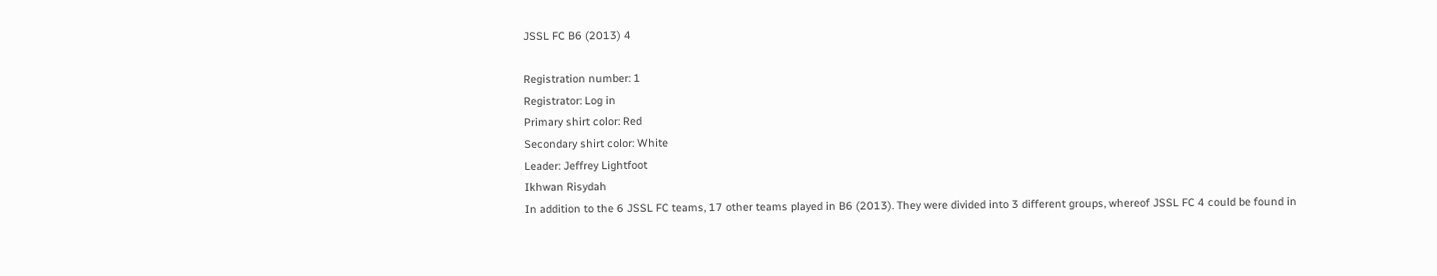JSSL FC B6 (2013) 4

Registration number: 1
Registrator: Log in
Primary shirt color: Red
Secondary shirt color: White
Leader: Jeffrey Lightfoot
Ikhwan Risydah
In addition to the 6 JSSL FC teams, 17 other teams played in B6 (2013). They were divided into 3 different groups, whereof JSSL FC 4 could be found in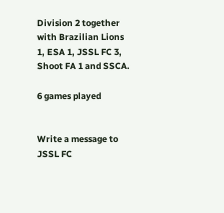Division 2 together with Brazilian Lions 1, ESA 1, JSSL FC 3, Shoot FA 1 and SSCA.

6 games played


Write a message to JSSL FC